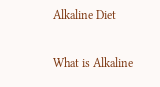Alkaline Diet

What is Alkaline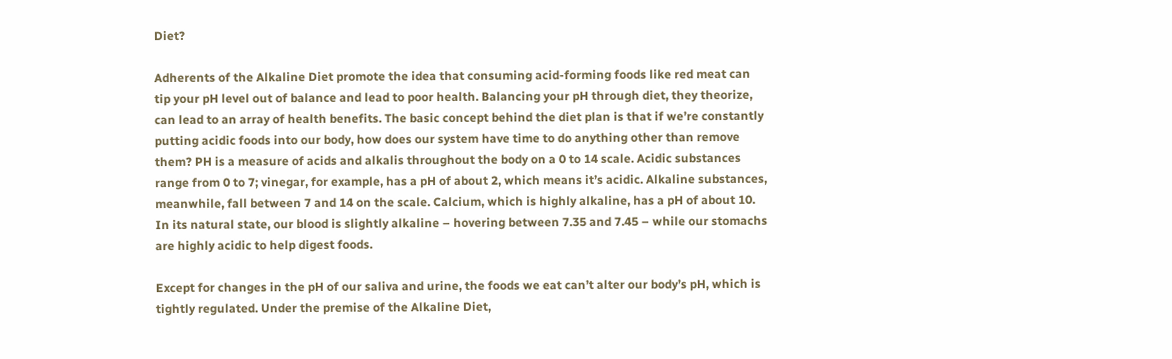Diet?

Adherents of the Alkaline Diet promote the idea that consuming acid-forming foods like red meat can tip your pH level out of balance and lead to poor health. Balancing your pH through diet, they theorize, can lead to an array of health benefits. The basic concept behind the diet plan is that if we’re constantly putting acidic foods into our body, how does our system have time to do anything other than remove them? PH is a measure of acids and alkalis throughout the body on a 0 to 14 scale. Acidic substances range from 0 to 7; vinegar, for example, has a pH of about 2, which means it’s acidic. Alkaline substances, meanwhile, fall between 7 and 14 on the scale. Calcium, which is highly alkaline, has a pH of about 10. In its natural state, our blood is slightly alkaline – hovering between 7.35 and 7.45 – while our stomachs are highly acidic to help digest foods.

Except for changes in the pH of our saliva and urine, the foods we eat can’t alter our body’s pH, which is tightly regulated. Under the premise of the Alkaline Diet,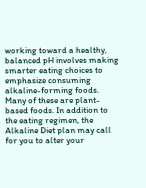working toward a healthy, balanced pH involves making smarter eating choices to emphasize consuming alkaline-forming foods. Many of these are plant-based foods. In addition to the eating regimen, the Alkaline Diet plan may call for you to alter your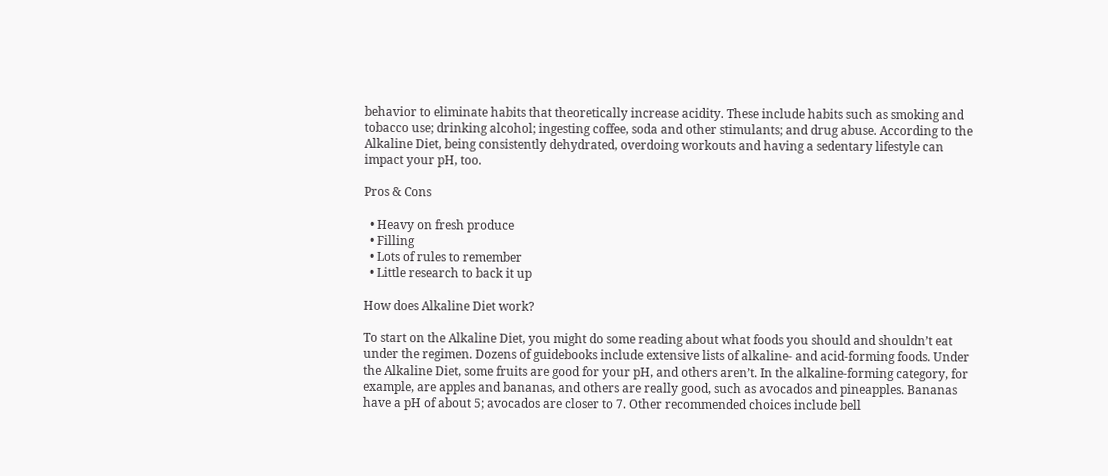behavior to eliminate habits that theoretically increase acidity. These include habits such as smoking and tobacco use; drinking alcohol; ingesting coffee, soda and other stimulants; and drug abuse. According to the Alkaline Diet, being consistently dehydrated, overdoing workouts and having a sedentary lifestyle can impact your pH, too.

Pros & Cons

  • Heavy on fresh produce
  • Filling
  • Lots of rules to remember
  • Little research to back it up

How does Alkaline Diet work?

To start on the Alkaline Diet, you might do some reading about what foods you should and shouldn’t eat under the regimen. Dozens of guidebooks include extensive lists of alkaline- and acid-forming foods. Under the Alkaline Diet, some fruits are good for your pH, and others aren’t. In the alkaline-forming category, for example, are apples and bananas, and others are really good, such as avocados and pineapples. Bananas have a pH of about 5; avocados are closer to 7. Other recommended choices include bell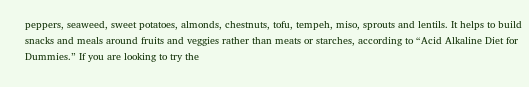peppers, seaweed, sweet potatoes, almonds, chestnuts, tofu, tempeh, miso, sprouts and lentils. It helps to build snacks and meals around fruits and veggies rather than meats or starches, according to “Acid Alkaline Diet for Dummies.” If you are looking to try the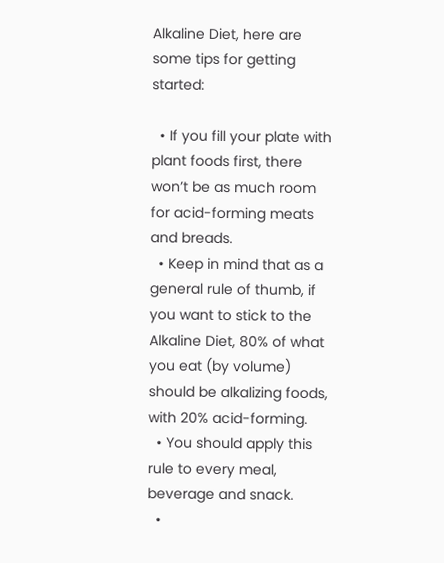Alkaline Diet, here are some tips for getting started:

  • If you fill your plate with plant foods first, there won’t be as much room for acid-forming meats and breads.
  • Keep in mind that as a general rule of thumb, if you want to stick to the Alkaline Diet, 80% of what you eat (by volume) should be alkalizing foods, with 20% acid-forming.
  • You should apply this rule to every meal, beverage and snack.
  •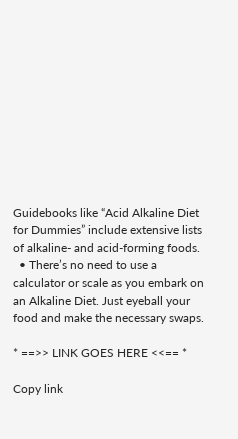Guidebooks like “Acid Alkaline Diet for Dummies” include extensive lists of alkaline- and acid-forming foods.
  • There’s no need to use a calculator or scale as you embark on an Alkaline Diet. Just eyeball your food and make the necessary swaps.

* ==>> LINK GOES HERE <<== *

Copy link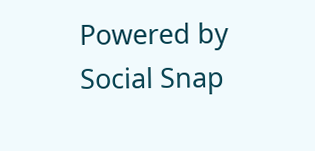Powered by Social Snap